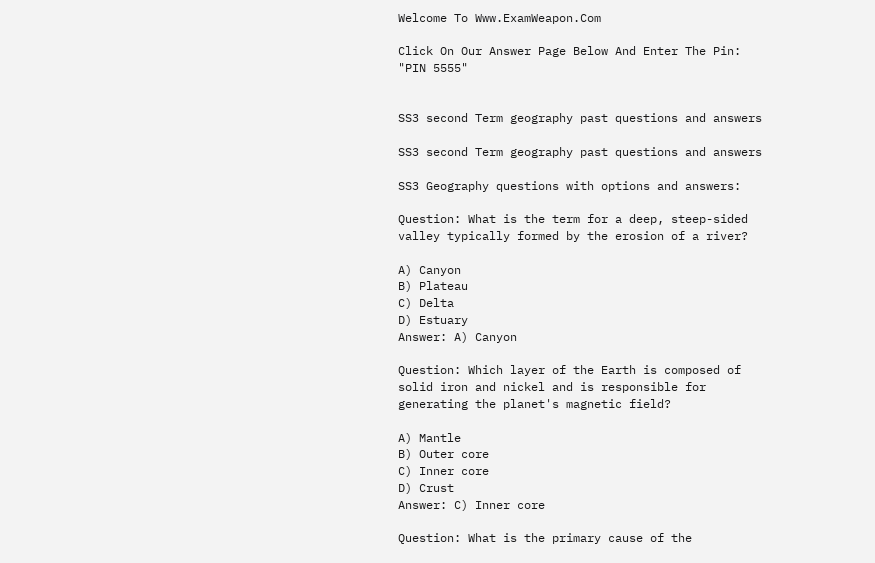Welcome To Www.ExamWeapon.Com

Click On Our Answer Page Below And Enter The Pin: "PIN 5555"


SS3 second Term geography past questions and answers

SS3 second Term geography past questions and answers

SS3 Geography questions with options and answers:

Question: What is the term for a deep, steep-sided valley typically formed by the erosion of a river?

A) Canyon
B) Plateau
C) Delta
D) Estuary
Answer: A) Canyon

Question: Which layer of the Earth is composed of solid iron and nickel and is responsible for generating the planet's magnetic field?

A) Mantle
B) Outer core
C) Inner core
D) Crust
Answer: C) Inner core

Question: What is the primary cause of the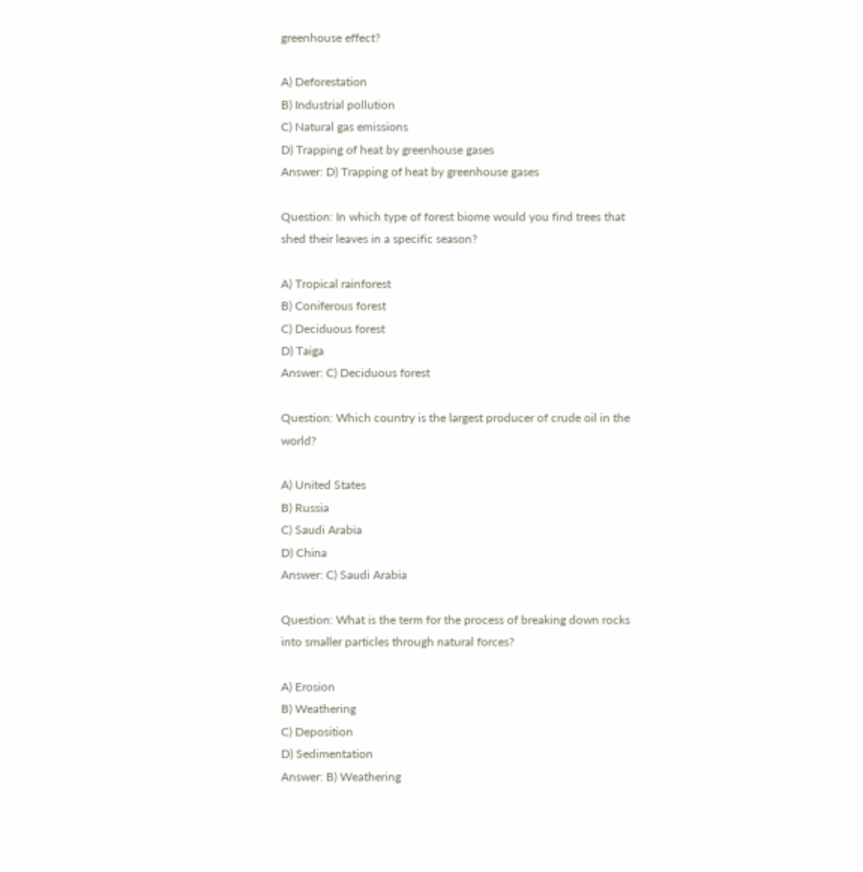greenhouse effect?

A) Deforestation
B) Industrial pollution
C) Natural gas emissions
D) Trapping of heat by greenhouse gases
Answer: D) Trapping of heat by greenhouse gases

Question: In which type of forest biome would you find trees that shed their leaves in a specific season?

A) Tropical rainforest
B) Coniferous forest
C) Deciduous forest
D) Taiga
Answer: C) Deciduous forest

Question: Which country is the largest producer of crude oil in the world?

A) United States
B) Russia
C) Saudi Arabia
D) China
Answer: C) Saudi Arabia

Question: What is the term for the process of breaking down rocks into smaller particles through natural forces?

A) Erosion
B) Weathering
C) Deposition
D) Sedimentation
Answer: B) Weathering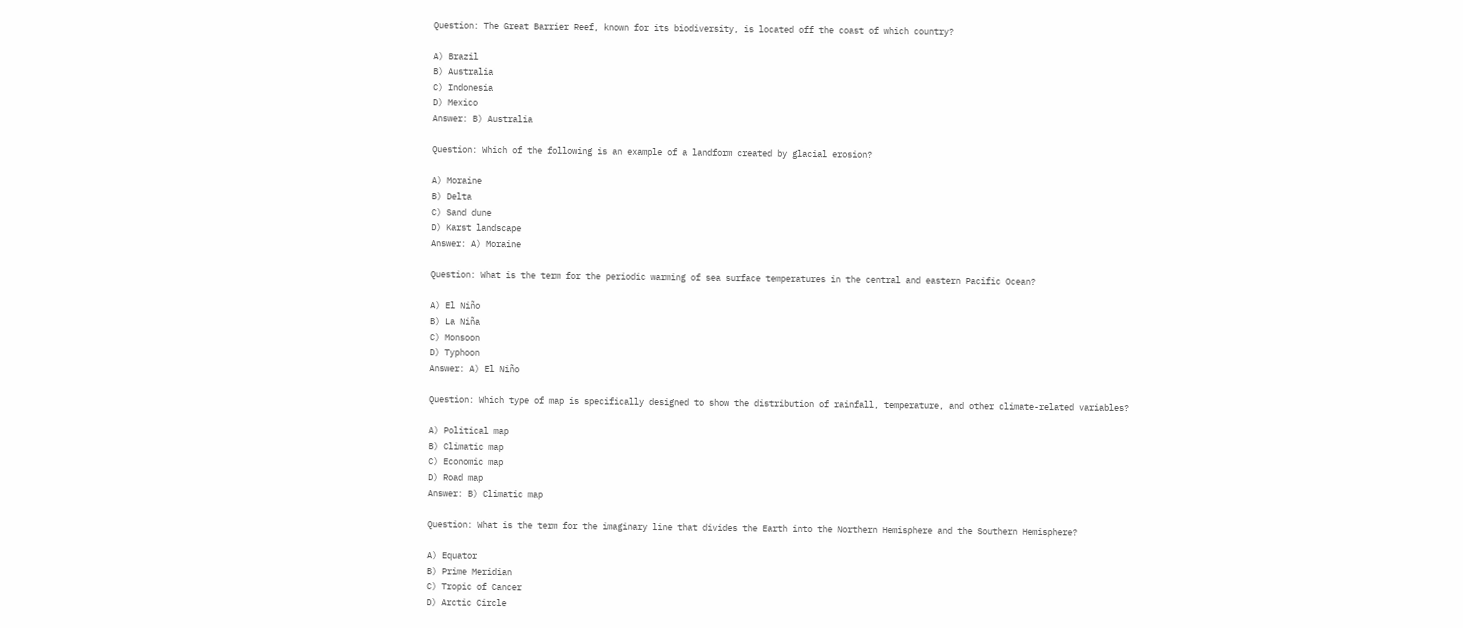Question: The Great Barrier Reef, known for its biodiversity, is located off the coast of which country?

A) Brazil
B) Australia
C) Indonesia
D) Mexico
Answer: B) Australia

Question: Which of the following is an example of a landform created by glacial erosion?

A) Moraine
B) Delta
C) Sand dune
D) Karst landscape
Answer: A) Moraine

Question: What is the term for the periodic warming of sea surface temperatures in the central and eastern Pacific Ocean?

A) El Niño
B) La Niña
C) Monsoon
D) Typhoon
Answer: A) El Niño

Question: Which type of map is specifically designed to show the distribution of rainfall, temperature, and other climate-related variables?

A) Political map
B) Climatic map
C) Economic map
D) Road map
Answer: B) Climatic map

Question: What is the term for the imaginary line that divides the Earth into the Northern Hemisphere and the Southern Hemisphere?

A) Equator
B) Prime Meridian
C) Tropic of Cancer
D) Arctic Circle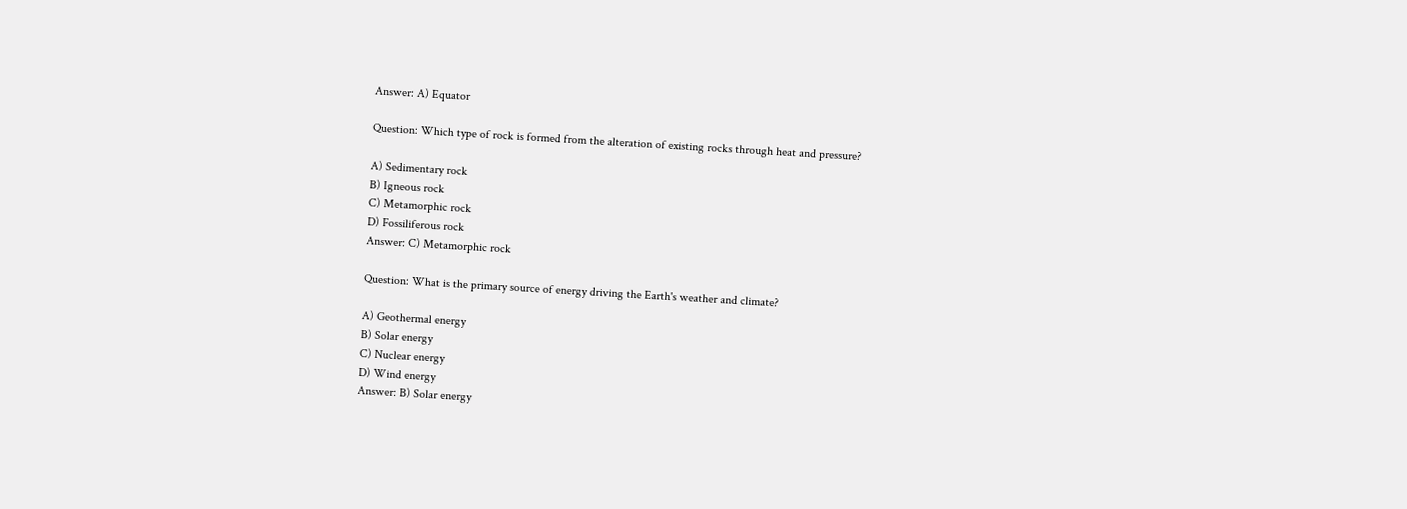Answer: A) Equator

Question: Which type of rock is formed from the alteration of existing rocks through heat and pressure?

A) Sedimentary rock
B) Igneous rock
C) Metamorphic rock
D) Fossiliferous rock
Answer: C) Metamorphic rock

Question: What is the primary source of energy driving the Earth's weather and climate?

A) Geothermal energy
B) Solar energy
C) Nuclear energy
D) Wind energy
Answer: B) Solar energy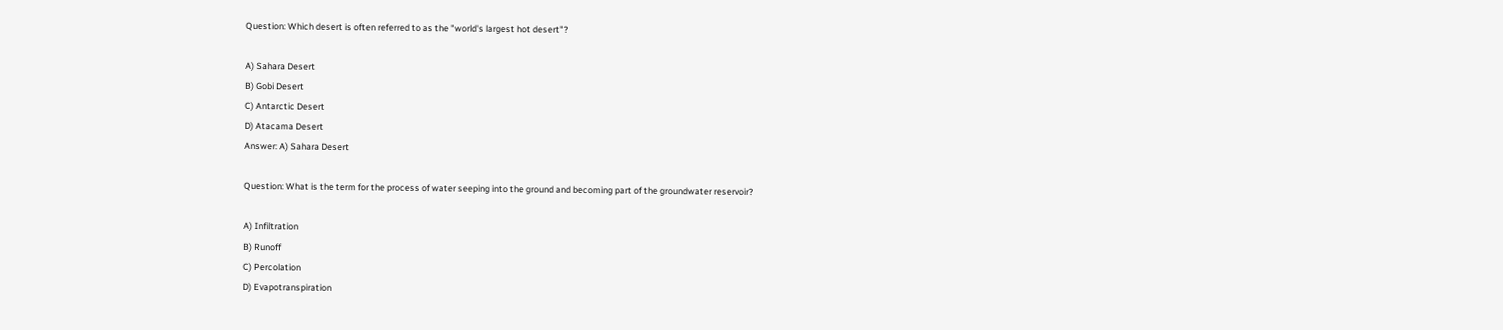Question: Which desert is often referred to as the "world's largest hot desert"?

A) Sahara Desert
B) Gobi Desert
C) Antarctic Desert
D) Atacama Desert
Answer: A) Sahara Desert

Question: What is the term for the process of water seeping into the ground and becoming part of the groundwater reservoir?

A) Infiltration
B) Runoff
C) Percolation
D) Evapotranspiration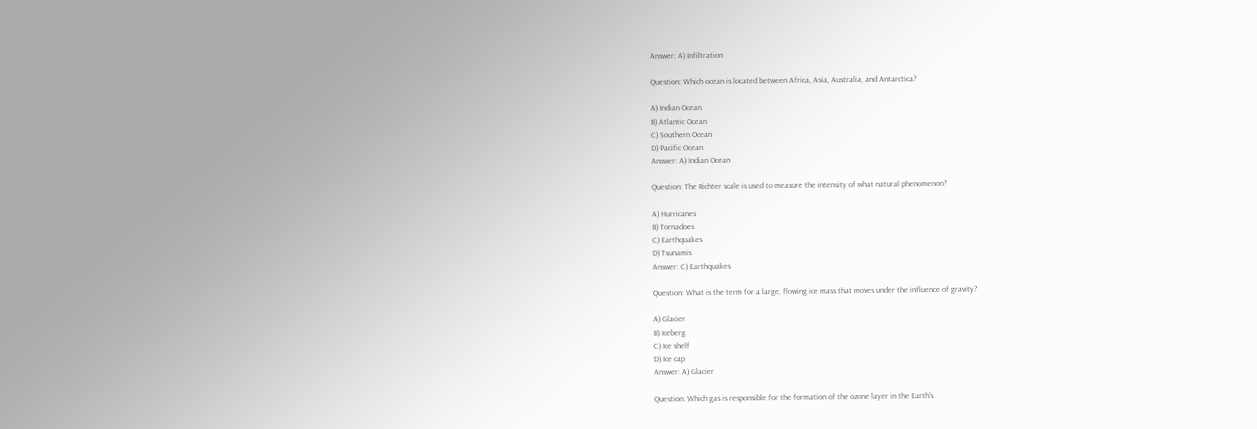Answer: A) Infiltration

Question: Which ocean is located between Africa, Asia, Australia, and Antarctica?

A) Indian Ocean
B) Atlantic Ocean
C) Southern Ocean
D) Pacific Ocean
Answer: A) Indian Ocean

Question: The Richter scale is used to measure the intensity of what natural phenomenon?

A) Hurricanes
B) Tornadoes
C) Earthquakes
D) Tsunamis
Answer: C) Earthquakes

Question: What is the term for a large, flowing ice mass that moves under the influence of gravity?

A) Glacier
B) Iceberg
C) Ice shelf
D) Ice cap
Answer: A) Glacier

Question: Which gas is responsible for the formation of the ozone layer in the Earth's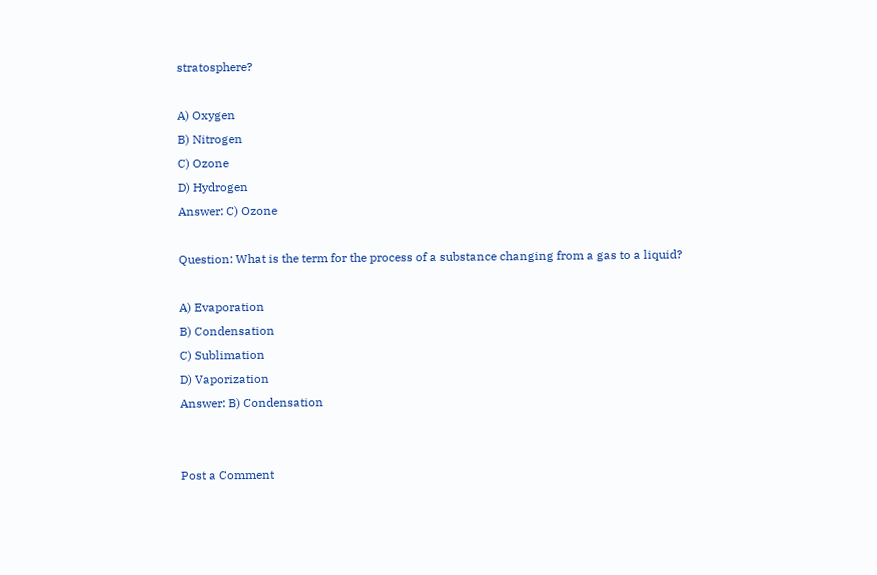stratosphere?

A) Oxygen
B) Nitrogen
C) Ozone
D) Hydrogen
Answer: C) Ozone

Question: What is the term for the process of a substance changing from a gas to a liquid?

A) Evaporation
B) Condensation
C) Sublimation
D) Vaporization
Answer: B) Condensation


Post a Comment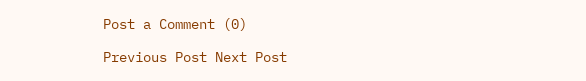Post a Comment (0)

Previous Post Next Post